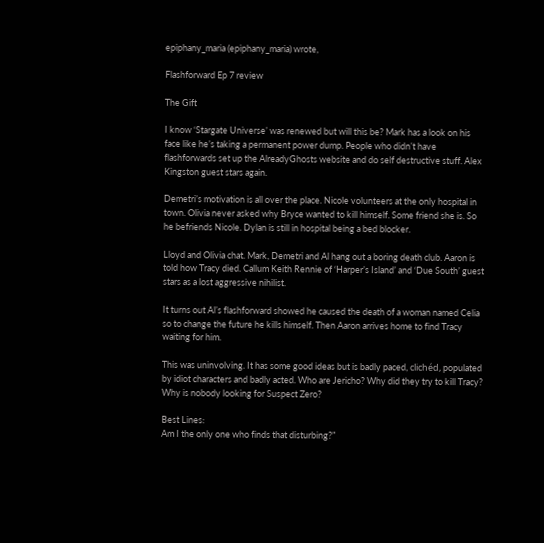epiphany_maria (epiphany_maria) wrote,

Flashforward Ep 7 review

The Gift

I know ‘Stargate Universe’ was renewed but will this be? Mark has a look on his face like he’s taking a permanent power dump. People who didn’t have flashforwards set up the AlreadyGhosts website and do self destructive stuff. Alex Kingston guest stars again.

Demetri’s motivation is all over the place. Nicole volunteers at the only hospital in town. Olivia never asked why Bryce wanted to kill himself. Some friend she is. So he befriends Nicole. Dylan is still in hospital being a bed blocker.

Lloyd and Olivia chat. Mark, Demetri and Al hang out a boring death club. Aaron is told how Tracy died. Callum Keith Rennie of ‘Harper’s Island’ and ‘Due South’ guest stars as a lost aggressive nihilist.

It turns out Al’s flashforward showed he caused the death of a woman named Celia so to change the future he kills himself. Then Aaron arrives home to find Tracy waiting for him.

This was uninvolving. It has some good ideas but is badly paced, clichéd, populated by idiot characters and badly acted. Who are Jericho? Why did they try to kill Tracy? Why is nobody looking for Suspect Zero?

Best Lines:
Am I the only one who finds that disturbing?”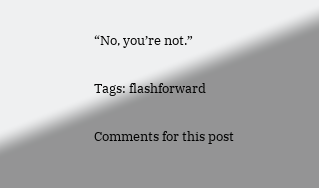“No, you’re not.”

Tags: flashforward

Comments for this post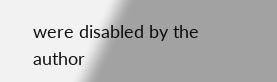were disabled by the author